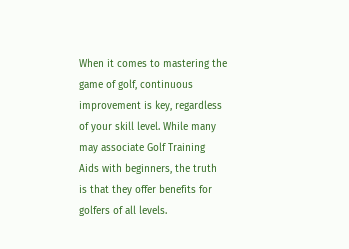When it comes to mastering the game of golf, continuous improvement is key, regardless of your skill level. While many may associate Golf Training Aids with beginners, the truth is that they offer benefits for golfers of all levels.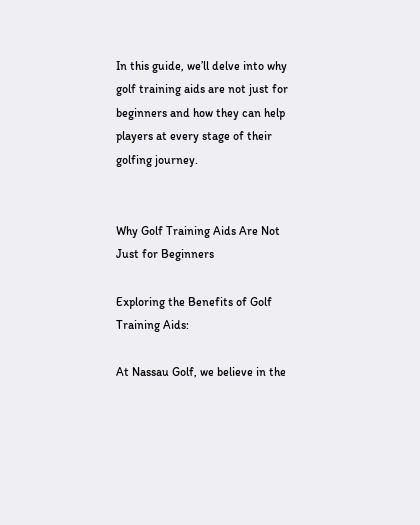In this guide, we’ll delve into why golf training aids are not just for beginners and how they can help players at every stage of their golfing journey.


Why Golf Training Aids Are Not Just for Beginners

Exploring the Benefits of Golf Training Aids:

At Nassau Golf, we believe in the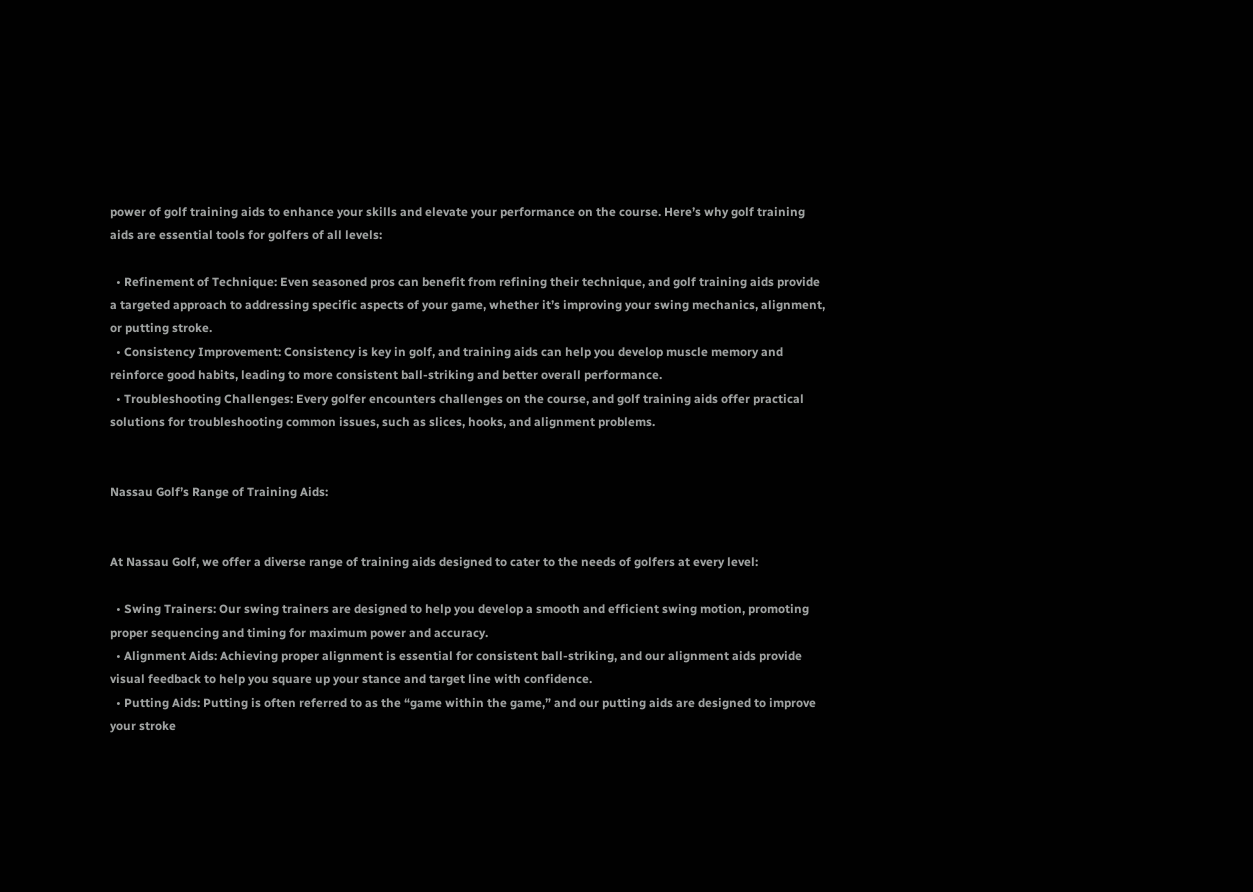power of golf training aids to enhance your skills and elevate your performance on the course. Here’s why golf training aids are essential tools for golfers of all levels:

  • Refinement of Technique: Even seasoned pros can benefit from refining their technique, and golf training aids provide a targeted approach to addressing specific aspects of your game, whether it’s improving your swing mechanics, alignment, or putting stroke.
  • Consistency Improvement: Consistency is key in golf, and training aids can help you develop muscle memory and reinforce good habits, leading to more consistent ball-striking and better overall performance.
  • Troubleshooting Challenges: Every golfer encounters challenges on the course, and golf training aids offer practical solutions for troubleshooting common issues, such as slices, hooks, and alignment problems.


Nassau Golf’s Range of Training Aids:


At Nassau Golf, we offer a diverse range of training aids designed to cater to the needs of golfers at every level:

  • Swing Trainers: Our swing trainers are designed to help you develop a smooth and efficient swing motion, promoting proper sequencing and timing for maximum power and accuracy.
  • Alignment Aids: Achieving proper alignment is essential for consistent ball-striking, and our alignment aids provide visual feedback to help you square up your stance and target line with confidence.
  • Putting Aids: Putting is often referred to as the “game within the game,” and our putting aids are designed to improve your stroke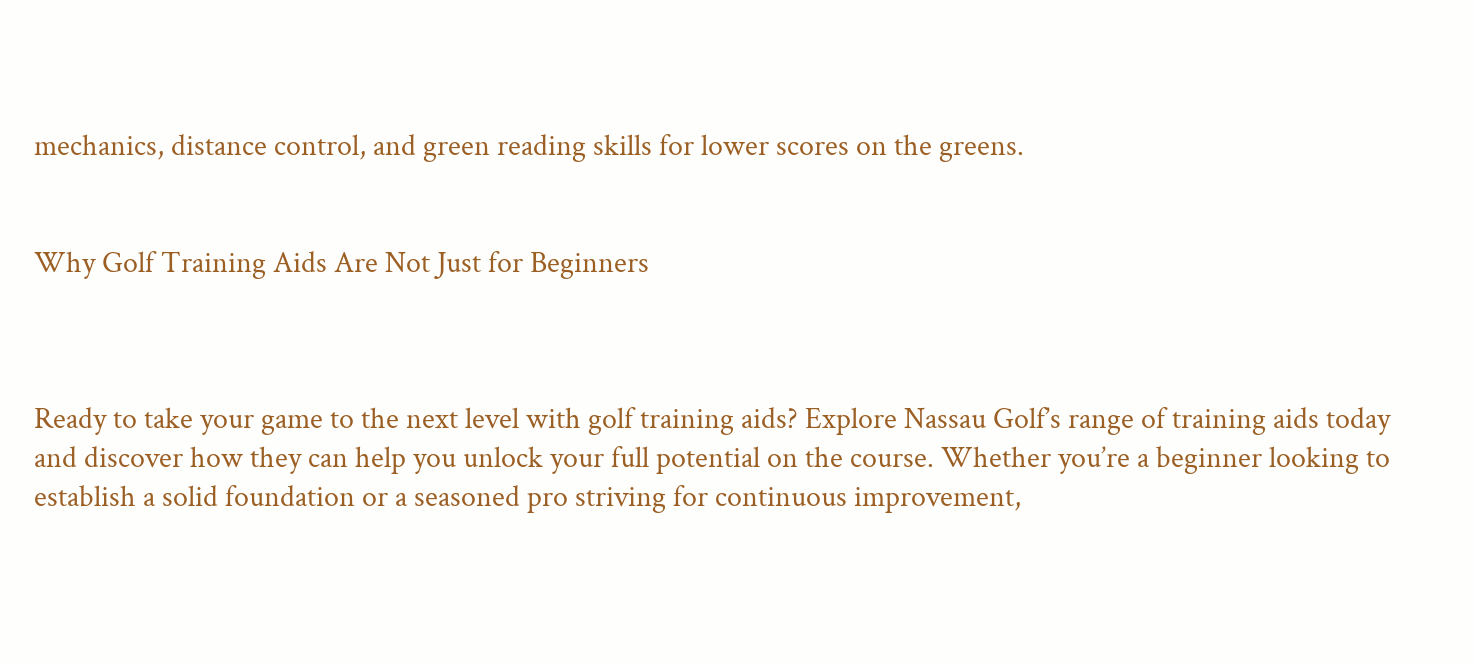mechanics, distance control, and green reading skills for lower scores on the greens.


Why Golf Training Aids Are Not Just for Beginners



Ready to take your game to the next level with golf training aids? Explore Nassau Golf’s range of training aids today and discover how they can help you unlock your full potential on the course. Whether you’re a beginner looking to establish a solid foundation or a seasoned pro striving for continuous improvement,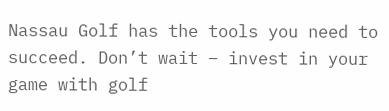Nassau Golf has the tools you need to succeed. Don’t wait – invest in your game with golf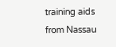training aids from Nassau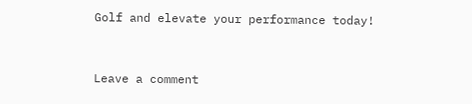Golf and elevate your performance today!


Leave a comment